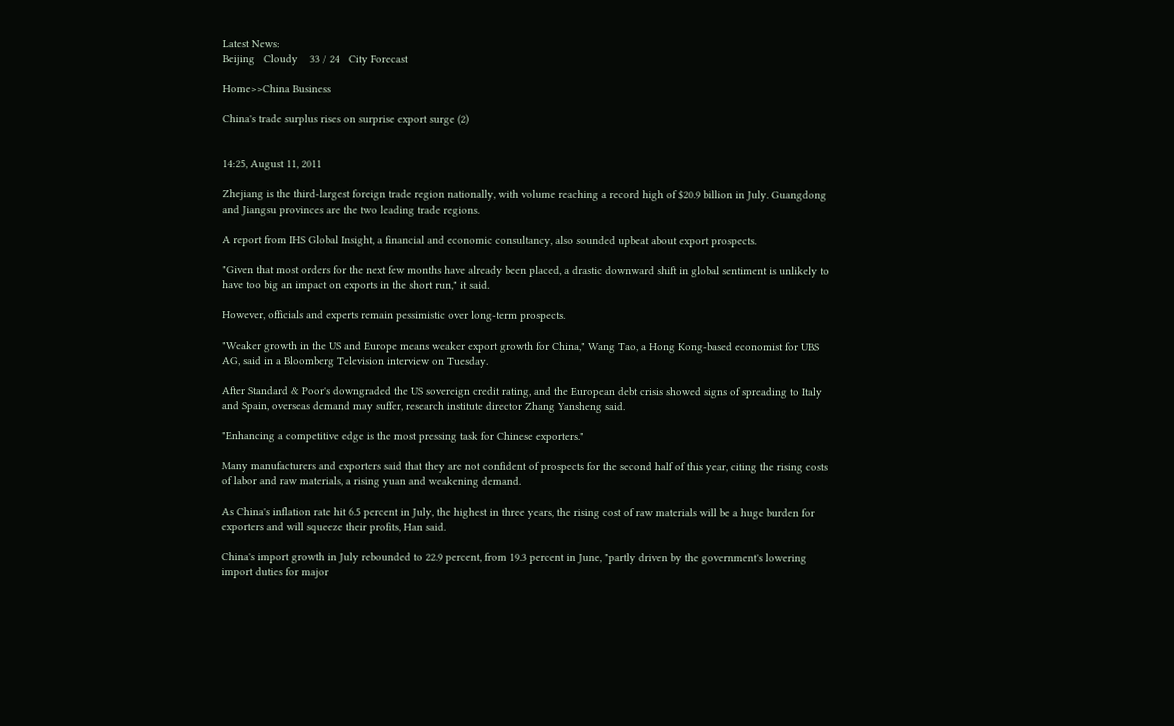Latest News:
Beijing   Cloudy    33 / 24   City Forecast

Home>>China Business

China's trade surplus rises on surprise export surge (2)


14:25, August 11, 2011

Zhejiang is the third-largest foreign trade region nationally, with volume reaching a record high of $20.9 billion in July. Guangdong and Jiangsu provinces are the two leading trade regions.

A report from IHS Global Insight, a financial and economic consultancy, also sounded upbeat about export prospects.

"Given that most orders for the next few months have already been placed, a drastic downward shift in global sentiment is unlikely to have too big an impact on exports in the short run," it said.

However, officials and experts remain pessimistic over long-term prospects.

"Weaker growth in the US and Europe means weaker export growth for China," Wang Tao, a Hong Kong-based economist for UBS AG, said in a Bloomberg Television interview on Tuesday.

After Standard & Poor's downgraded the US sovereign credit rating, and the European debt crisis showed signs of spreading to Italy and Spain, overseas demand may suffer, research institute director Zhang Yansheng said.

"Enhancing a competitive edge is the most pressing task for Chinese exporters."

Many manufacturers and exporters said that they are not confident of prospects for the second half of this year, citing the rising costs of labor and raw materials, a rising yuan and weakening demand.

As China's inflation rate hit 6.5 percent in July, the highest in three years, the rising cost of raw materials will be a huge burden for exporters and will squeeze their profits, Han said.

China's import growth in July rebounded to 22.9 percent, from 19.3 percent in June, "partly driven by the government's lowering import duties for major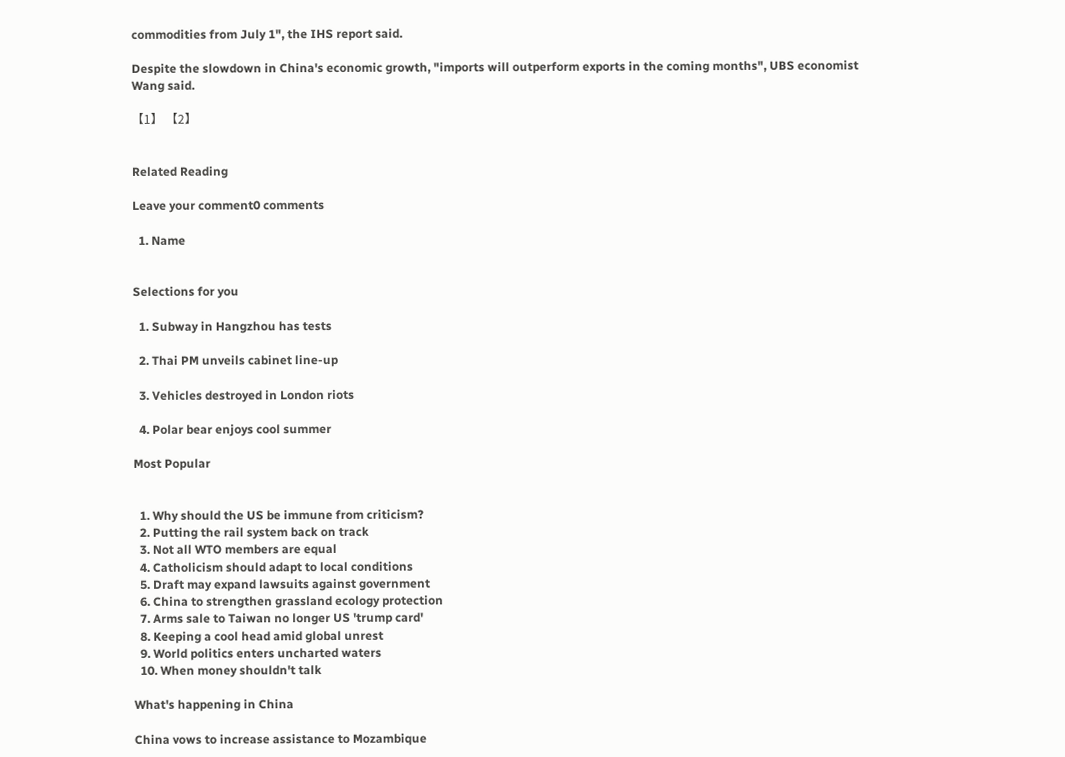commodities from July 1", the IHS report said.

Despite the slowdown in China's economic growth, "imports will outperform exports in the coming months", UBS economist Wang said.

【1】 【2】


Related Reading

Leave your comment0 comments

  1. Name


Selections for you

  1. Subway in Hangzhou has tests

  2. Thai PM unveils cabinet line-up

  3. Vehicles destroyed in London riots

  4. Polar bear enjoys cool summer

Most Popular


  1. Why should the US be immune from criticism?
  2. Putting the rail system back on track
  3. Not all WTO members are equal
  4. Catholicism should adapt to local conditions
  5. Draft may expand lawsuits against government
  6. China to strengthen grassland ecology protection
  7. Arms sale to Taiwan no longer US 'trump card'
  8. Keeping a cool head amid global unrest
  9. World politics enters uncharted waters
  10. When money shouldn't talk

What's happening in China

China vows to increase assistance to Mozambique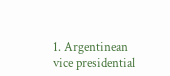1. Argentinean vice presidential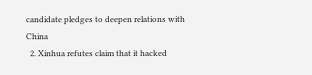candidate pledges to deepen relations with China
  2. Xinhua refutes claim that it hacked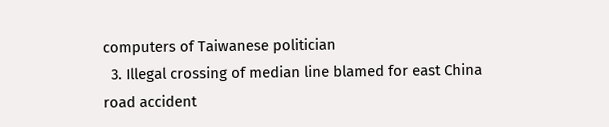computers of Taiwanese politician
  3. Illegal crossing of median line blamed for east China road accident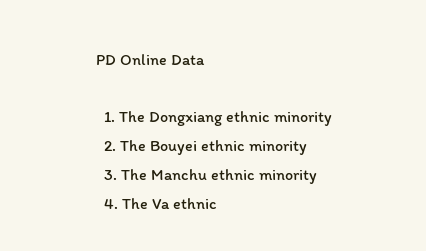PD Online Data

  1. The Dongxiang ethnic minority
  2. The Bouyei ethnic minority
  3. The Manchu ethnic minority
  4. The Va ethnic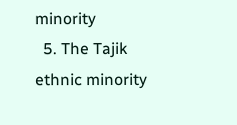minority
  5. The Tajik ethnic minority